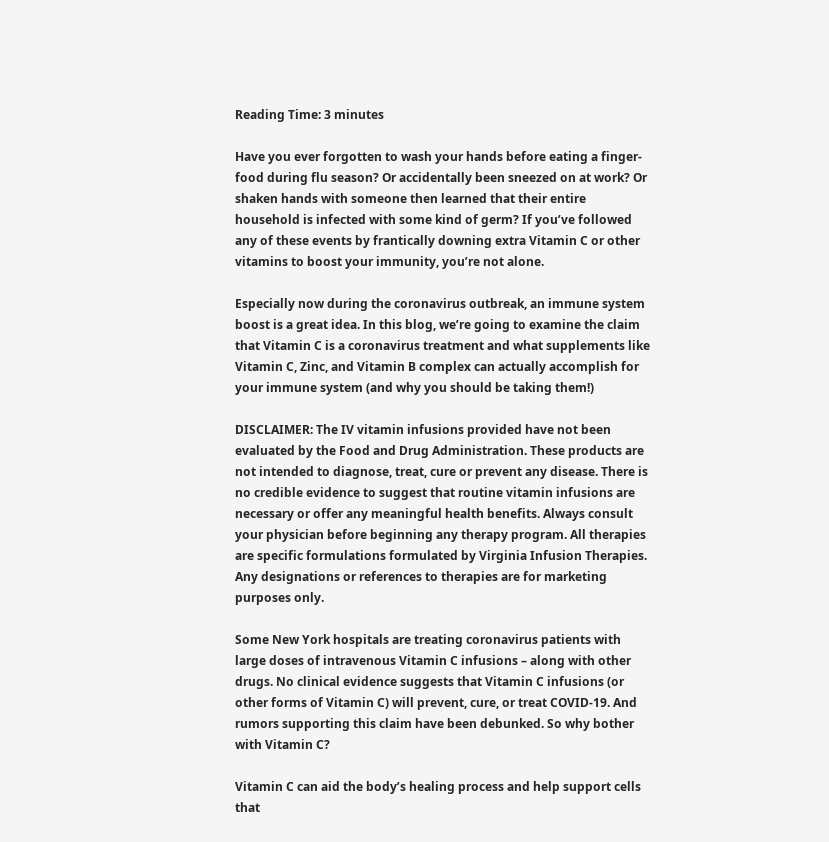Reading Time: 3 minutes

Have you ever forgotten to wash your hands before eating a finger-food during flu season? Or accidentally been sneezed on at work? Or shaken hands with someone then learned that their entire household is infected with some kind of germ? If you’ve followed any of these events by frantically downing extra Vitamin C or other vitamins to boost your immunity, you’re not alone.

Especially now during the coronavirus outbreak, an immune system boost is a great idea. In this blog, we’re going to examine the claim that Vitamin C is a coronavirus treatment and what supplements like Vitamin C, Zinc, and Vitamin B complex can actually accomplish for your immune system (and why you should be taking them!)

DISCLAIMER: The IV vitamin infusions provided have not been evaluated by the Food and Drug Administration. These products are not intended to diagnose, treat, cure or prevent any disease. There is no credible evidence to suggest that routine vitamin infusions are necessary or offer any meaningful health benefits. Always consult your physician before beginning any therapy program. All therapies are specific formulations formulated by Virginia Infusion Therapies. Any designations or references to therapies are for marketing purposes only.

Some New York hospitals are treating coronavirus patients with large doses of intravenous Vitamin C infusions – along with other drugs. No clinical evidence suggests that Vitamin C infusions (or other forms of Vitamin C) will prevent, cure, or treat COVID-19. And rumors supporting this claim have been debunked. So why bother with Vitamin C?

Vitamin C can aid the body’s healing process and help support cells that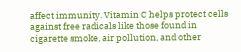affect immunity. Vitamin C helps protect cells against free radicals like those found in cigarette smoke, air pollution, and other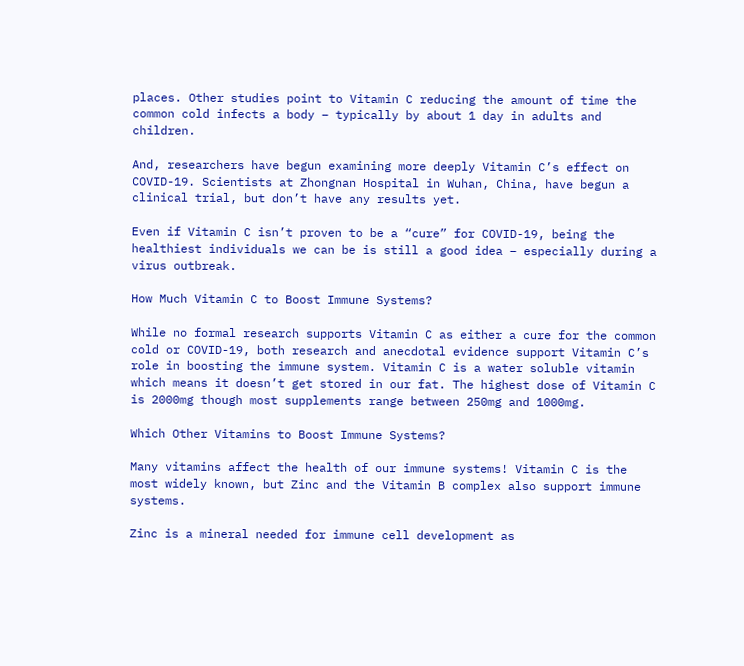places. Other studies point to Vitamin C reducing the amount of time the common cold infects a body – typically by about 1 day in adults and children.

And, researchers have begun examining more deeply Vitamin C’s effect on COVID-19. Scientists at Zhongnan Hospital in Wuhan, China, have begun a clinical trial, but don’t have any results yet.

Even if Vitamin C isn’t proven to be a “cure” for COVID-19, being the healthiest individuals we can be is still a good idea – especially during a virus outbreak.

How Much Vitamin C to Boost Immune Systems?

While no formal research supports Vitamin C as either a cure for the common cold or COVID-19, both research and anecdotal evidence support Vitamin C’s role in boosting the immune system. Vitamin C is a water soluble vitamin which means it doesn’t get stored in our fat. The highest dose of Vitamin C is 2000mg though most supplements range between 250mg and 1000mg.

Which Other Vitamins to Boost Immune Systems?

Many vitamins affect the health of our immune systems! Vitamin C is the most widely known, but Zinc and the Vitamin B complex also support immune systems.

Zinc is a mineral needed for immune cell development as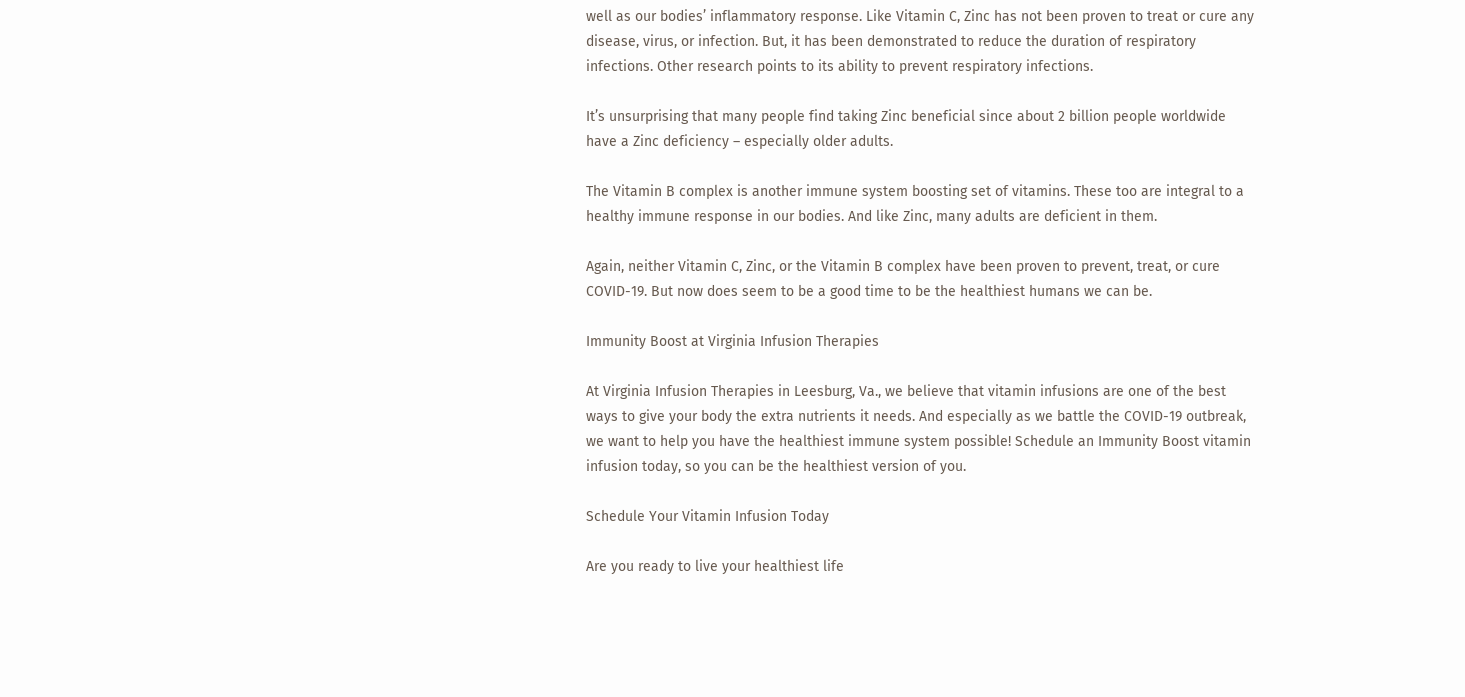well as our bodies’ inflammatory response. Like Vitamin C, Zinc has not been proven to treat or cure any disease, virus, or infection. But, it has been demonstrated to reduce the duration of respiratory infections. Other research points to its ability to prevent respiratory infections.

It’s unsurprising that many people find taking Zinc beneficial since about 2 billion people worldwide have a Zinc deficiency – especially older adults.

The Vitamin B complex is another immune system boosting set of vitamins. These too are integral to a healthy immune response in our bodies. And like Zinc, many adults are deficient in them.

Again, neither Vitamin C, Zinc, or the Vitamin B complex have been proven to prevent, treat, or cure COVID-19. But now does seem to be a good time to be the healthiest humans we can be.

Immunity Boost at Virginia Infusion Therapies

At Virginia Infusion Therapies in Leesburg, Va., we believe that vitamin infusions are one of the best ways to give your body the extra nutrients it needs. And especially as we battle the COVID-19 outbreak, we want to help you have the healthiest immune system possible! Schedule an Immunity Boost vitamin infusion today, so you can be the healthiest version of you.

Schedule Your Vitamin Infusion Today

Are you ready to live your healthiest life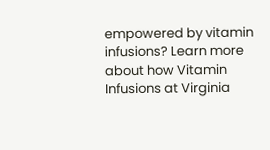empowered by vitamin infusions? Learn more about how Vitamin Infusions at Virginia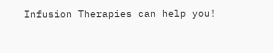Infusion Therapies can help you!